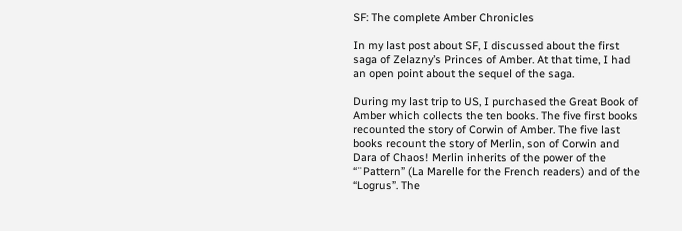SF: The complete Amber Chronicles

In my last post about SF, I discussed about the first saga of Zelazny’s Princes of Amber. At that time, I had an open point about the sequel of the saga.

During my last trip to US, I purchased the Great Book of Amber which collects the ten books. The five first books recounted the story of Corwin of Amber. The five last books recount the story of Merlin, son of Corwin and Dara of Chaos! Merlin inherits of the power of the “¨Pattern” (La Marelle for the French readers) and of the “Logrus”. The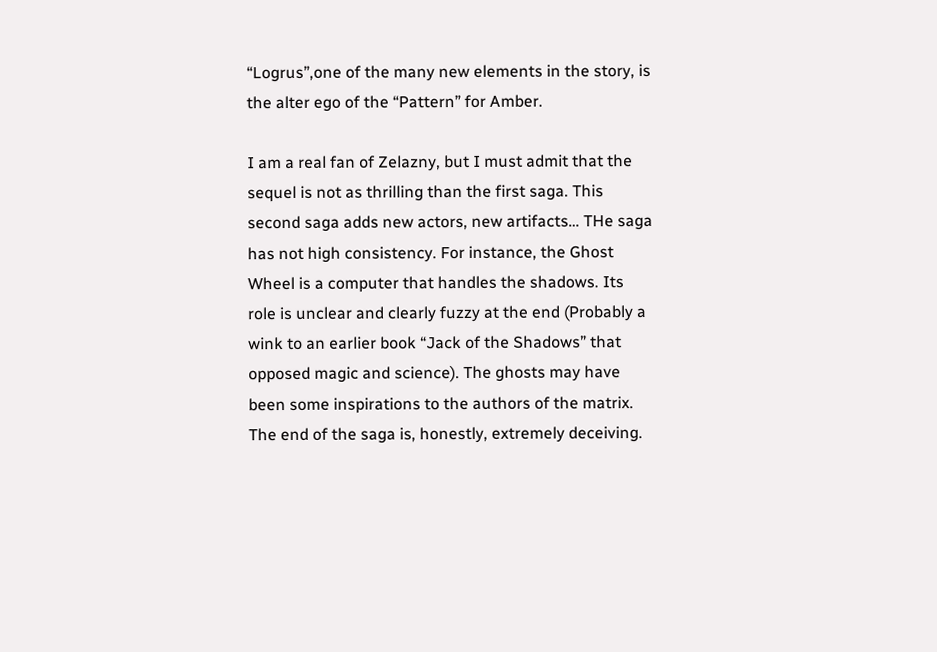“Logrus”,one of the many new elements in the story, is the alter ego of the “Pattern” for Amber.

I am a real fan of Zelazny, but I must admit that the sequel is not as thrilling than the first saga. This second saga adds new actors, new artifacts… THe saga has not high consistency. For instance, the Ghost Wheel is a computer that handles the shadows. Its role is unclear and clearly fuzzy at the end (Probably a wink to an earlier book “Jack of the Shadows” that opposed magic and science). The ghosts may have been some inspirations to the authors of the matrix. The end of the saga is, honestly, extremely deceiving.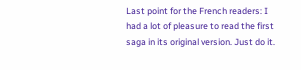Last point for the French readers: I had a lot of pleasure to read the first saga in its original version. Just do it.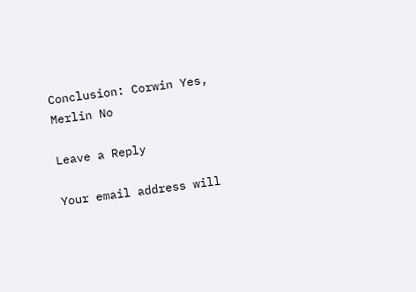Conclusion: Corwin Yes, Merlin No

Leave a Reply

Your email address will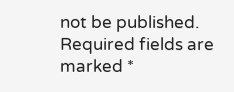not be published. Required fields are marked *